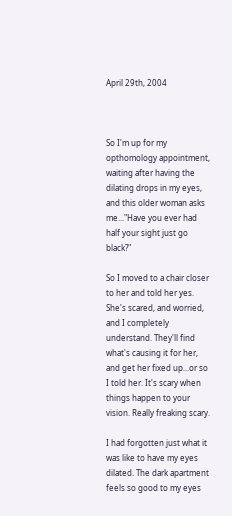April 29th, 2004



So I'm up for my opthomology appointment, waiting after having the dilating drops in my eyes, and this older woman asks me..."Have you ever had half your sight just go black?"

So I moved to a chair closer to her and told her yes. She's scared, and worried, and I completely understand. They'll find what's causing it for her, and get her fixed up...or so I told her. It's scary when things happen to your vision. Really freaking scary.

I had forgotten just what it was like to have my eyes dilated. The dark apartment feels so good to my eyes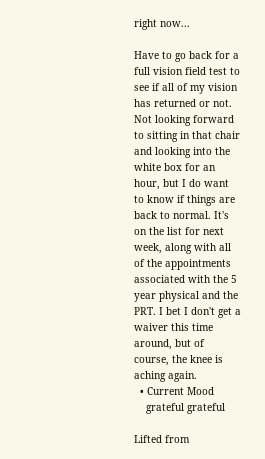right now...

Have to go back for a full vision field test to see if all of my vision has returned or not. Not looking forward to sitting in that chair and looking into the white box for an hour, but I do want to know if things are back to normal. It's on the list for next week, along with all of the appointments associated with the 5 year physical and the PRT. I bet I don't get a waiver this time around, but of course, the knee is aching again.
  • Current Mood
    grateful grateful

Lifted from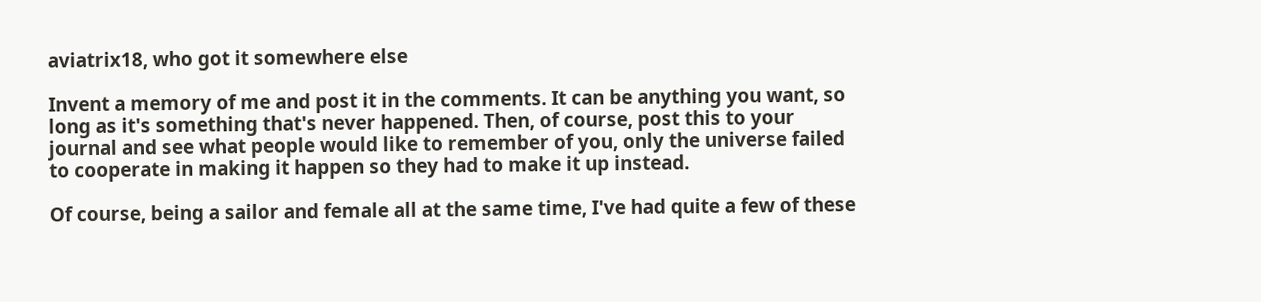aviatrix18, who got it somewhere else

Invent a memory of me and post it in the comments. It can be anything you want, so long as it's something that's never happened. Then, of course, post this to your journal and see what people would like to remember of you, only the universe failed to cooperate in making it happen so they had to make it up instead.

Of course, being a sailor and female all at the same time, I've had quite a few of these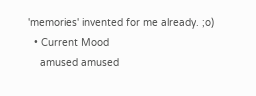'memories' invented for me already. ;o)
  • Current Mood
    amused amused